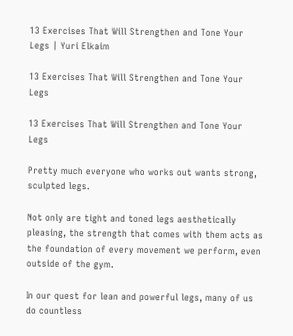13 Exercises That Will Strengthen and Tone Your Legs | Yuri Elkaim

13 Exercises That Will Strengthen and Tone Your Legs

13 Exercises That Will Strengthen and Tone Your Legs

Pretty much everyone who works out wants strong, sculpted legs.

Not only are tight and toned legs aesthetically pleasing, the strength that comes with them acts as the foundation of every movement we perform, even outside of the gym.

In our quest for lean and powerful legs, many of us do countless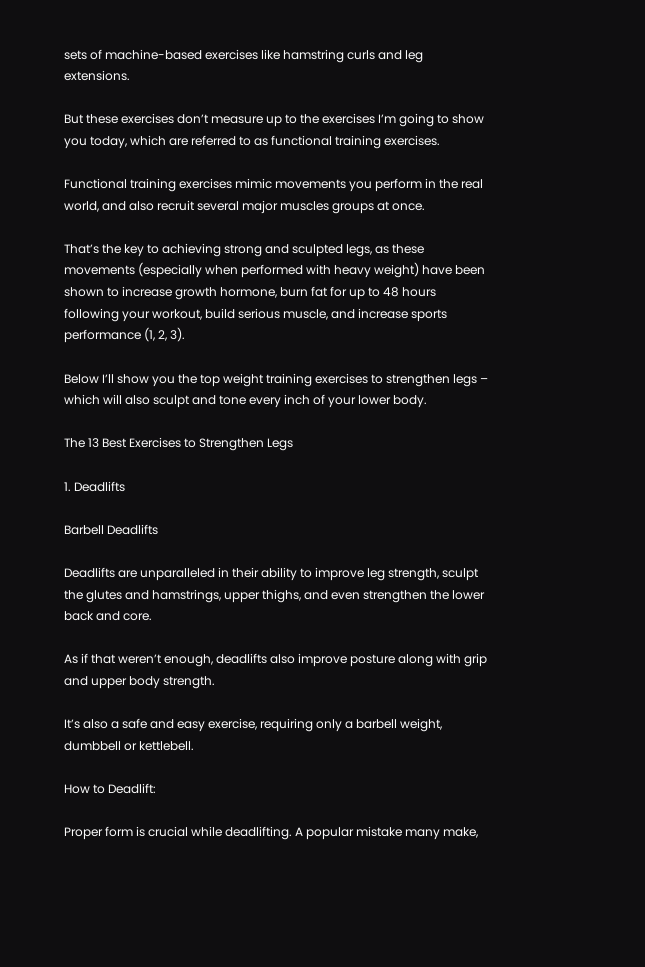sets of machine-based exercises like hamstring curls and leg extensions.

But these exercises don’t measure up to the exercises I’m going to show you today, which are referred to as functional training exercises.

Functional training exercises mimic movements you perform in the real world, and also recruit several major muscles groups at once.

That’s the key to achieving strong and sculpted legs, as these movements (especially when performed with heavy weight) have been shown to increase growth hormone, burn fat for up to 48 hours following your workout, build serious muscle, and increase sports performance (1, 2, 3).

Below I’ll show you the top weight training exercises to strengthen legs – which will also sculpt and tone every inch of your lower body.

The 13 Best Exercises to Strengthen Legs

1. Deadlifts

Barbell Deadlifts

Deadlifts are unparalleled in their ability to improve leg strength, sculpt the glutes and hamstrings, upper thighs, and even strengthen the lower back and core.

As if that weren’t enough, deadlifts also improve posture along with grip and upper body strength.

It’s also a safe and easy exercise, requiring only a barbell weight, dumbbell or kettlebell.

How to Deadlift:

Proper form is crucial while deadlifting. A popular mistake many make,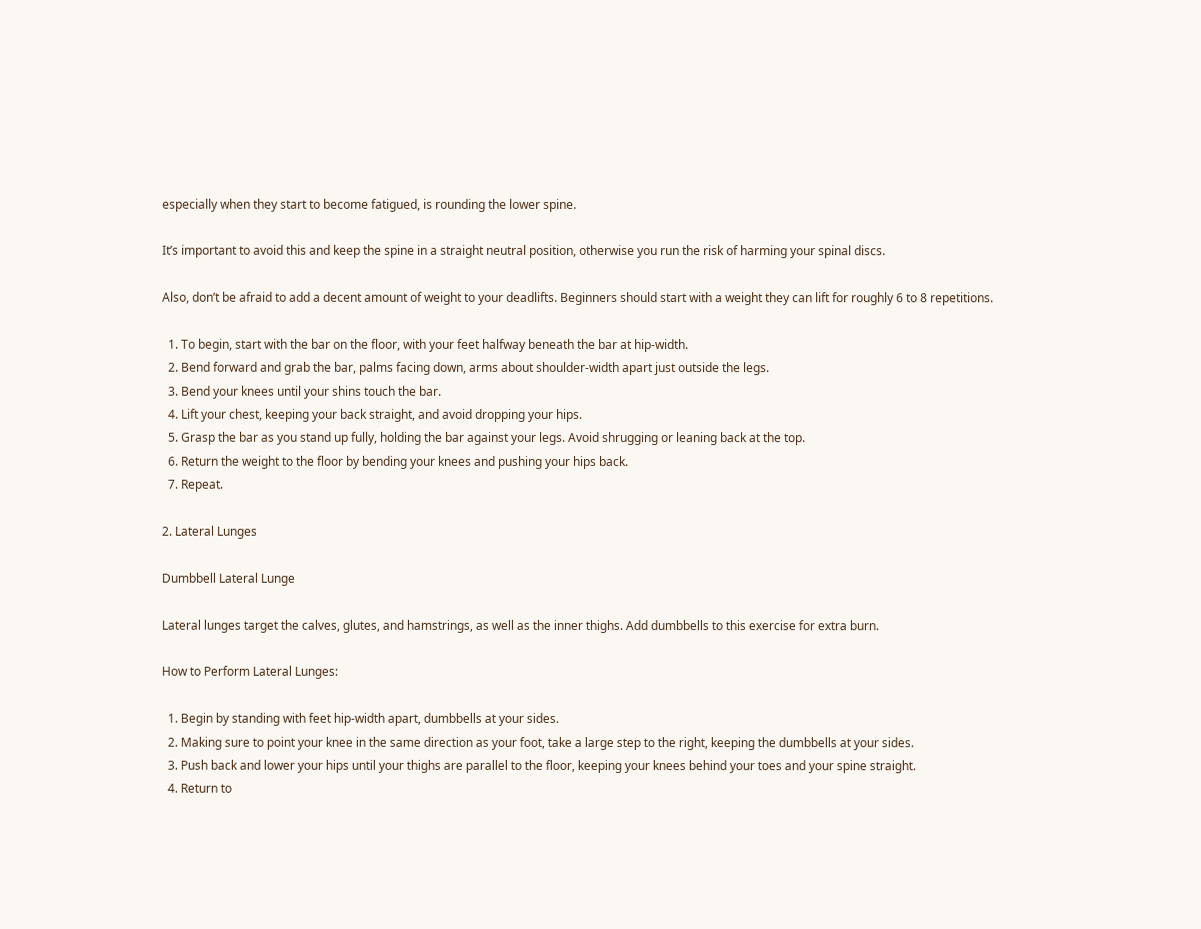especially when they start to become fatigued, is rounding the lower spine.

It’s important to avoid this and keep the spine in a straight neutral position, otherwise you run the risk of harming your spinal discs.

Also, don’t be afraid to add a decent amount of weight to your deadlifts. Beginners should start with a weight they can lift for roughly 6 to 8 repetitions.

  1. To begin, start with the bar on the floor, with your feet halfway beneath the bar at hip-width.
  2. Bend forward and grab the bar, palms facing down, arms about shoulder-width apart just outside the legs.
  3. Bend your knees until your shins touch the bar.
  4. Lift your chest, keeping your back straight, and avoid dropping your hips.
  5. Grasp the bar as you stand up fully, holding the bar against your legs. Avoid shrugging or leaning back at the top.
  6. Return the weight to the floor by bending your knees and pushing your hips back.
  7. Repeat.

2. Lateral Lunges

Dumbbell Lateral Lunge

Lateral lunges target the calves, glutes, and hamstrings, as well as the inner thighs. Add dumbbells to this exercise for extra burn.

How to Perform Lateral Lunges:

  1. Begin by standing with feet hip-width apart, dumbbells at your sides.
  2. Making sure to point your knee in the same direction as your foot, take a large step to the right, keeping the dumbbells at your sides.
  3. Push back and lower your hips until your thighs are parallel to the floor, keeping your knees behind your toes and your spine straight.
  4. Return to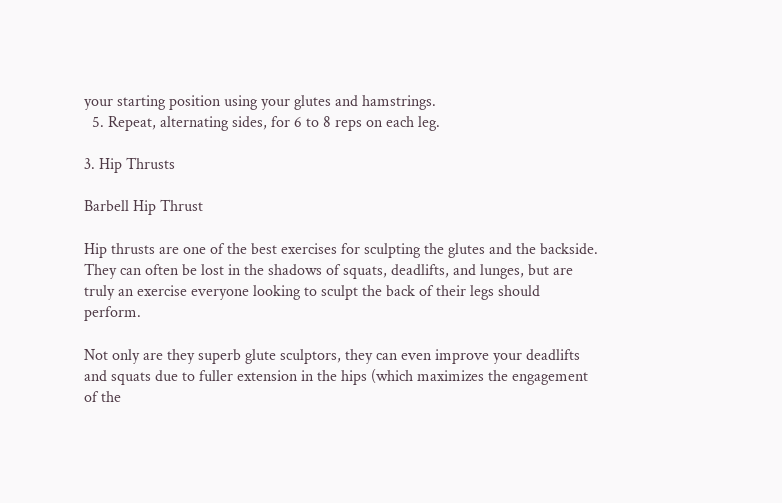your starting position using your glutes and hamstrings.
  5. Repeat, alternating sides, for 6 to 8 reps on each leg.

3. Hip Thrusts

Barbell Hip Thrust

Hip thrusts are one of the best exercises for sculpting the glutes and the backside. They can often be lost in the shadows of squats, deadlifts, and lunges, but are truly an exercise everyone looking to sculpt the back of their legs should perform.

Not only are they superb glute sculptors, they can even improve your deadlifts and squats due to fuller extension in the hips (which maximizes the engagement of the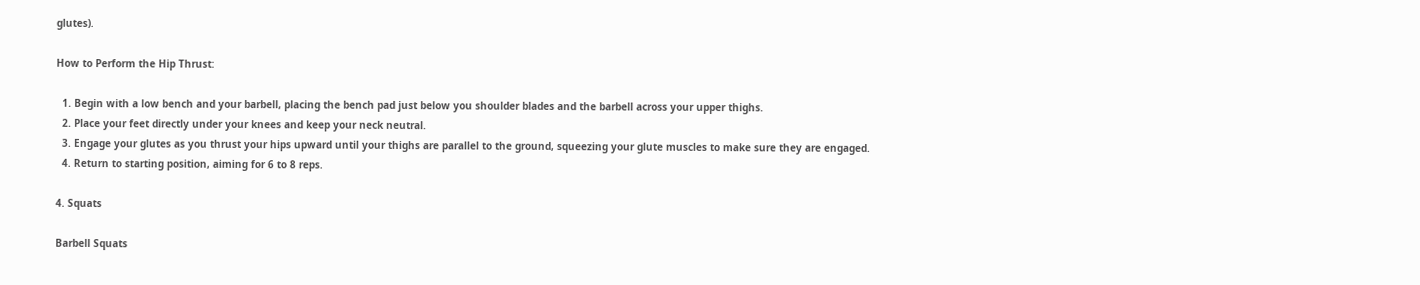glutes).

How to Perform the Hip Thrust:

  1. Begin with a low bench and your barbell, placing the bench pad just below you shoulder blades and the barbell across your upper thighs.
  2. Place your feet directly under your knees and keep your neck neutral.
  3. Engage your glutes as you thrust your hips upward until your thighs are parallel to the ground, squeezing your glute muscles to make sure they are engaged.
  4. Return to starting position, aiming for 6 to 8 reps.

4. Squats

Barbell Squats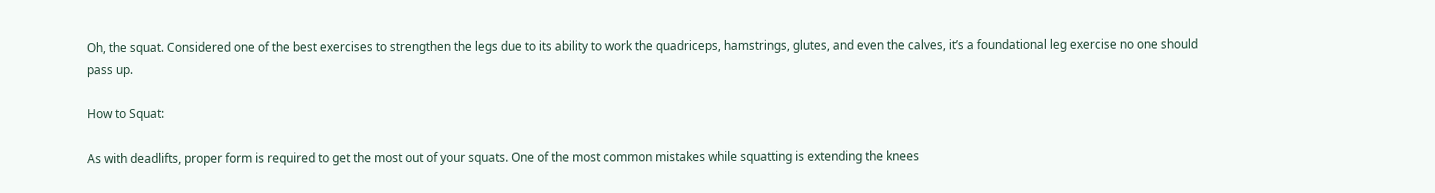Oh, the squat. Considered one of the best exercises to strengthen the legs due to its ability to work the quadriceps, hamstrings, glutes, and even the calves, it’s a foundational leg exercise no one should pass up.

How to Squat:

As with deadlifts, proper form is required to get the most out of your squats. One of the most common mistakes while squatting is extending the knees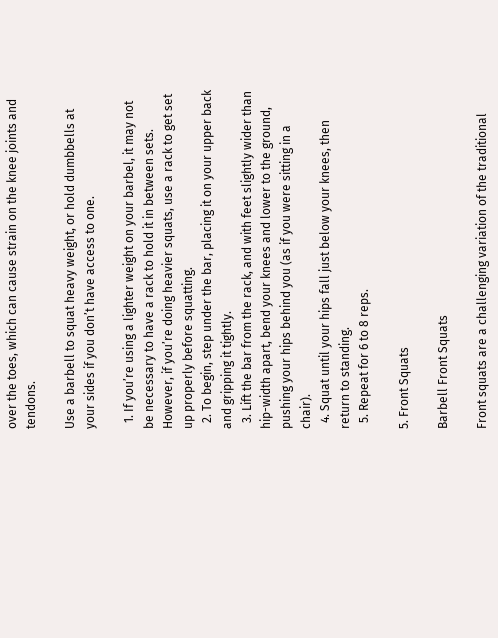over the toes, which can cause strain on the knee joints and tendons.

Use a barbell to squat heavy weight, or hold dumbbells at your sides if you don’t have access to one.

  1. If you’re using a lighter weight on your barbel, it may not be necessary to have a rack to hold it in between sets. However, if you’re doing heavier squats, use a rack to get set up properly before squatting.
  2. To begin, step under the bar, placing it on your upper back and gripping it tightly.
  3. Lift the bar from the rack, and with feet slightly wider than hip-width apart, bend your knees and lower to the ground, pushing your hips behind you (as if you were sitting in a chair).
  4. Squat until your hips fall just below your knees, then return to standing.
  5. Repeat for 6 to 8 reps.

5. Front Squats

Barbell Front Squats

Front squats are a challenging variation of the traditional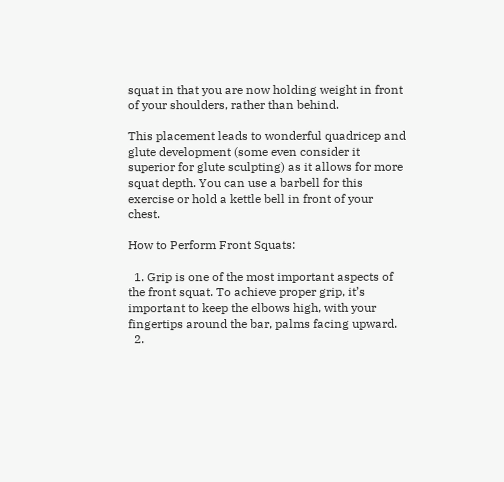squat in that you are now holding weight in front of your shoulders, rather than behind.

This placement leads to wonderful quadricep and glute development (some even consider it superior for glute sculpting) as it allows for more squat depth. You can use a barbell for this exercise or hold a kettle bell in front of your chest.

How to Perform Front Squats:

  1. Grip is one of the most important aspects of the front squat. To achieve proper grip, it’s important to keep the elbows high, with your fingertips around the bar, palms facing upward.
  2.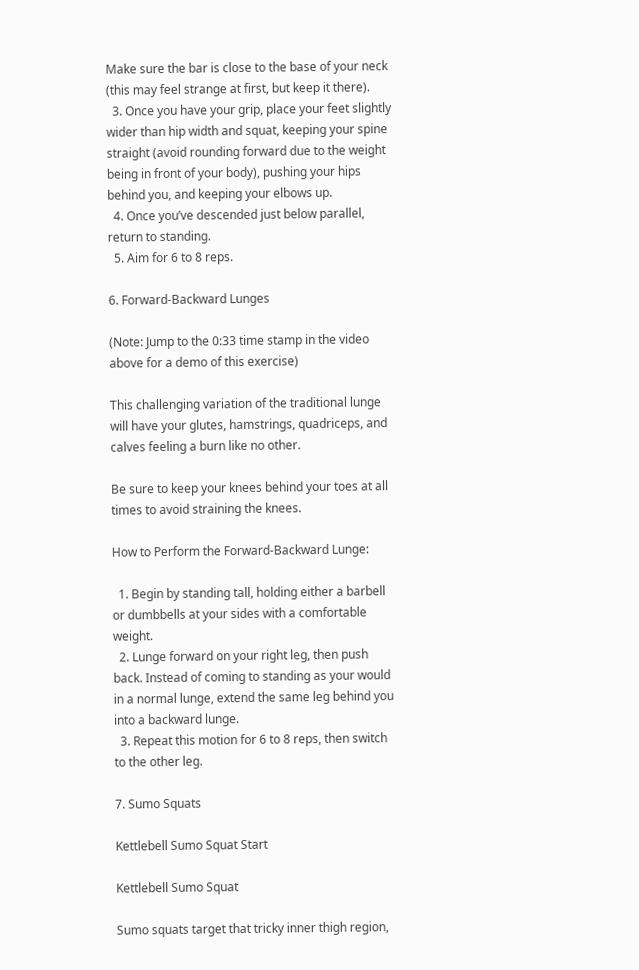Make sure the bar is close to the base of your neck (this may feel strange at first, but keep it there).
  3. Once you have your grip, place your feet slightly wider than hip width and squat, keeping your spine straight (avoid rounding forward due to the weight being in front of your body), pushing your hips behind you, and keeping your elbows up.
  4. Once you’ve descended just below parallel, return to standing.
  5. Aim for 6 to 8 reps.

6. Forward-Backward Lunges

(Note: Jump to the 0:33 time stamp in the video above for a demo of this exercise)

This challenging variation of the traditional lunge will have your glutes, hamstrings, quadriceps, and calves feeling a burn like no other.

Be sure to keep your knees behind your toes at all times to avoid straining the knees.

How to Perform the Forward-Backward Lunge:

  1. Begin by standing tall, holding either a barbell or dumbbells at your sides with a comfortable weight.
  2. Lunge forward on your right leg, then push back. Instead of coming to standing as your would in a normal lunge, extend the same leg behind you into a backward lunge.
  3. Repeat this motion for 6 to 8 reps, then switch to the other leg.

7. Sumo Squats

Kettlebell Sumo Squat Start

Kettlebell Sumo Squat

Sumo squats target that tricky inner thigh region,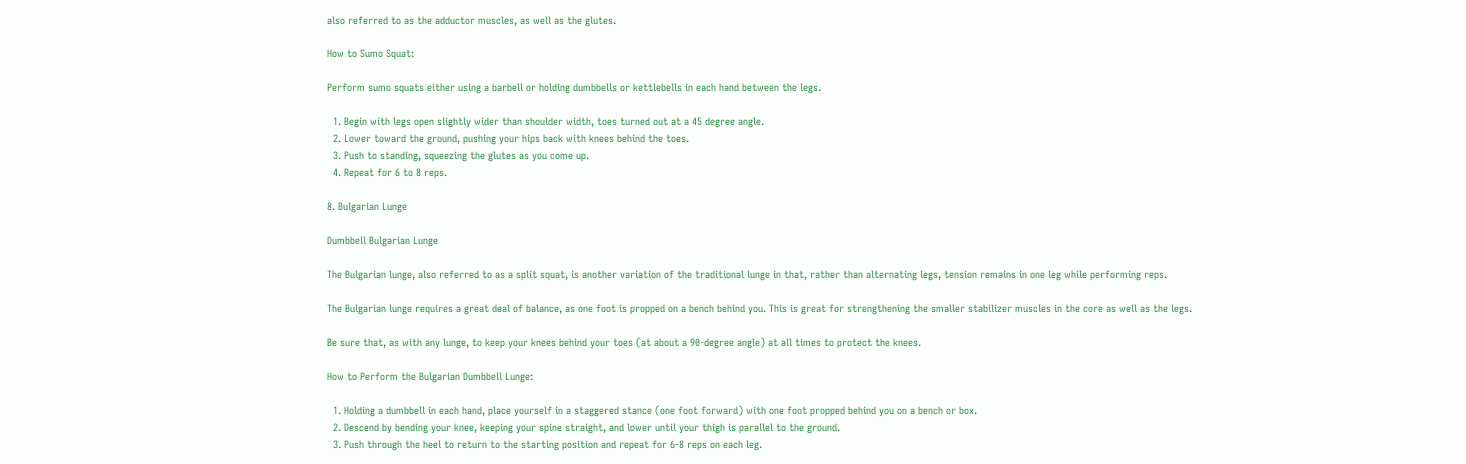also referred to as the adductor muscles, as well as the glutes.

How to Sumo Squat:

Perform sumo squats either using a barbell or holding dumbbells or kettlebells in each hand between the legs.

  1. Begin with legs open slightly wider than shoulder width, toes turned out at a 45 degree angle.
  2. Lower toward the ground, pushing your hips back with knees behind the toes.
  3. Push to standing, squeezing the glutes as you come up.
  4. Repeat for 6 to 8 reps.

8. Bulgarian Lunge

Dumbbell Bulgarian Lunge

The Bulgarian lunge, also referred to as a split squat, is another variation of the traditional lunge in that, rather than alternating legs, tension remains in one leg while performing reps.

The Bulgarian lunge requires a great deal of balance, as one foot is propped on a bench behind you. This is great for strengthening the smaller stabilizer muscles in the core as well as the legs.

Be sure that, as with any lunge, to keep your knees behind your toes (at about a 90-degree angle) at all times to protect the knees.

How to Perform the Bulgarian Dumbbell Lunge:

  1. Holding a dumbbell in each hand, place yourself in a staggered stance (one foot forward) with one foot propped behind you on a bench or box.
  2. Descend by bending your knee, keeping your spine straight, and lower until your thigh is parallel to the ground.
  3. Push through the heel to return to the starting position and repeat for 6-8 reps on each leg.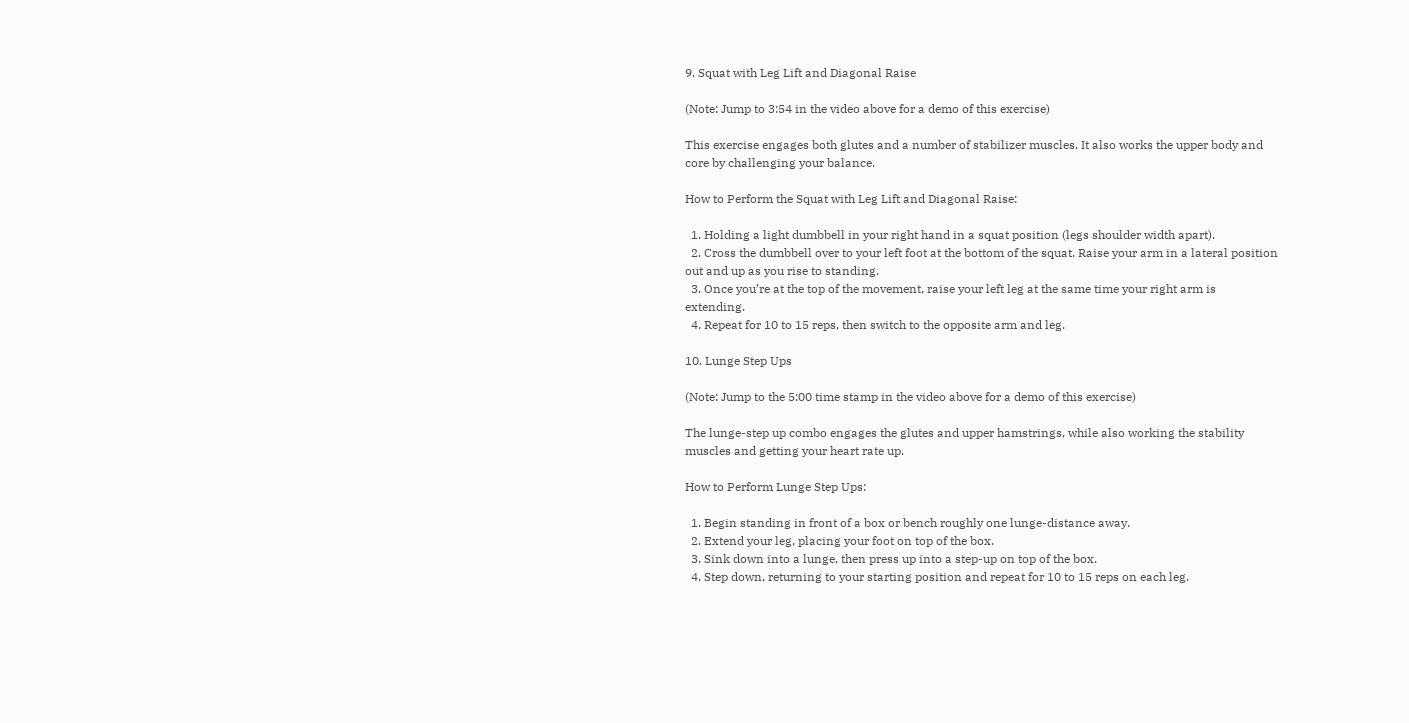9. Squat with Leg Lift and Diagonal Raise

(Note: Jump to 3:54 in the video above for a demo of this exercise)

This exercise engages both glutes and a number of stabilizer muscles. It also works the upper body and core by challenging your balance.

How to Perform the Squat with Leg Lift and Diagonal Raise:

  1. Holding a light dumbbell in your right hand in a squat position (legs shoulder width apart).
  2. Cross the dumbbell over to your left foot at the bottom of the squat. Raise your arm in a lateral position out and up as you rise to standing.
  3. Once you’re at the top of the movement, raise your left leg at the same time your right arm is extending.
  4. Repeat for 10 to 15 reps, then switch to the opposite arm and leg.

10. Lunge Step Ups

(Note: Jump to the 5:00 time stamp in the video above for a demo of this exercise)

The lunge-step up combo engages the glutes and upper hamstrings, while also working the stability muscles and getting your heart rate up.

How to Perform Lunge Step Ups:

  1. Begin standing in front of a box or bench roughly one lunge-distance away.
  2. Extend your leg, placing your foot on top of the box.
  3. Sink down into a lunge, then press up into a step-up on top of the box.
  4. Step down, returning to your starting position and repeat for 10 to 15 reps on each leg.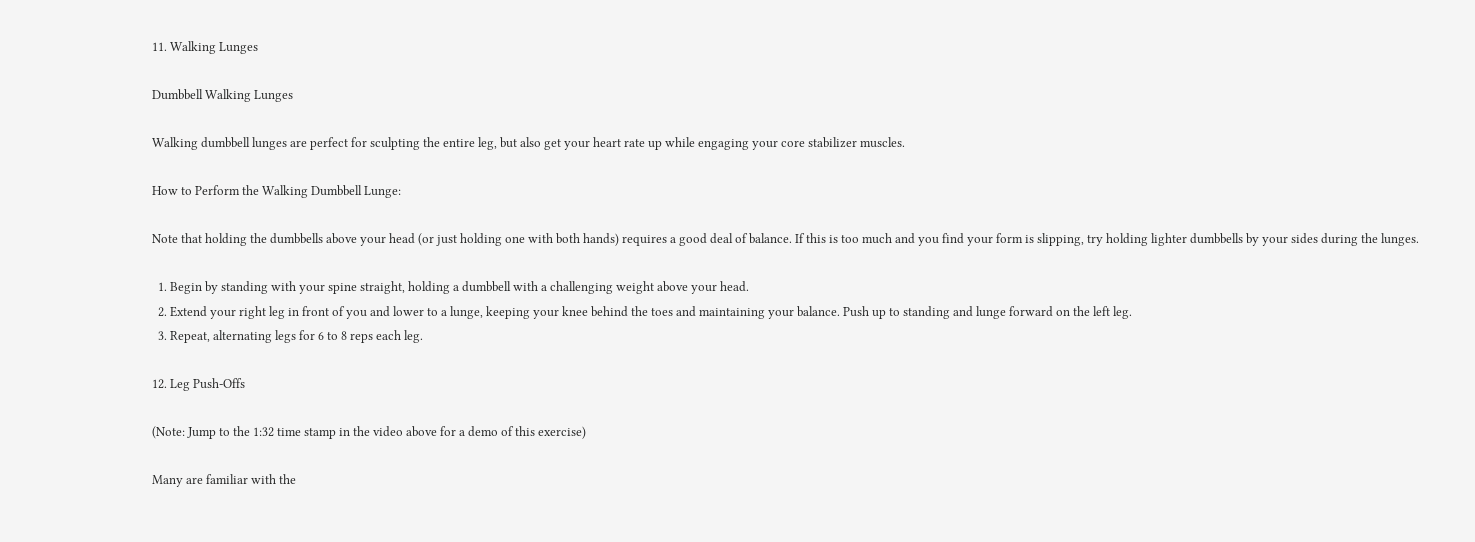11. Walking Lunges

Dumbbell Walking Lunges

Walking dumbbell lunges are perfect for sculpting the entire leg, but also get your heart rate up while engaging your core stabilizer muscles.

How to Perform the Walking Dumbbell Lunge:

Note that holding the dumbbells above your head (or just holding one with both hands) requires a good deal of balance. If this is too much and you find your form is slipping, try holding lighter dumbbells by your sides during the lunges.

  1. Begin by standing with your spine straight, holding a dumbbell with a challenging weight above your head.
  2. Extend your right leg in front of you and lower to a lunge, keeping your knee behind the toes and maintaining your balance. Push up to standing and lunge forward on the left leg.
  3. Repeat, alternating legs for 6 to 8 reps each leg.

12. Leg Push-Offs

(Note: Jump to the 1:32 time stamp in the video above for a demo of this exercise)

Many are familiar with the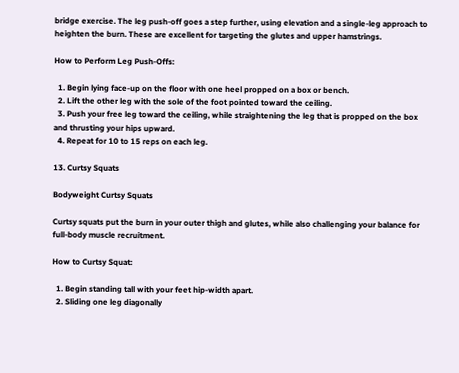bridge exercise. The leg push-off goes a step further, using elevation and a single-leg approach to heighten the burn. These are excellent for targeting the glutes and upper hamstrings.

How to Perform Leg Push-Offs:

  1. Begin lying face-up on the floor with one heel propped on a box or bench.
  2. Lift the other leg with the sole of the foot pointed toward the ceiling.
  3. Push your free leg toward the ceiling, while straightening the leg that is propped on the box and thrusting your hips upward.
  4. Repeat for 10 to 15 reps on each leg.

13. Curtsy Squats

Bodyweight Curtsy Squats

Curtsy squats put the burn in your outer thigh and glutes, while also challenging your balance for full-body muscle recruitment.

How to Curtsy Squat:

  1. Begin standing tall with your feet hip-width apart.
  2. Sliding one leg diagonally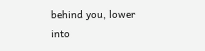behind you, lower into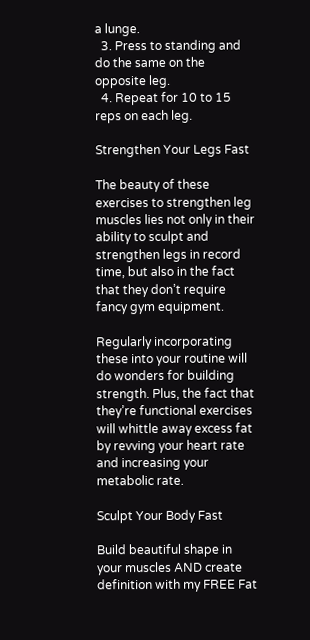a lunge.
  3. Press to standing and do the same on the opposite leg.
  4. Repeat for 10 to 15 reps on each leg.

Strengthen Your Legs Fast

The beauty of these exercises to strengthen leg muscles lies not only in their ability to sculpt and strengthen legs in record time, but also in the fact that they don’t require fancy gym equipment.

Regularly incorporating these into your routine will do wonders for building strength. Plus, the fact that they’re functional exercises will whittle away excess fat by revving your heart rate and increasing your metabolic rate.

Sculpt Your Body Fast

Build beautiful shape in your muscles AND create definition with my FREE Fat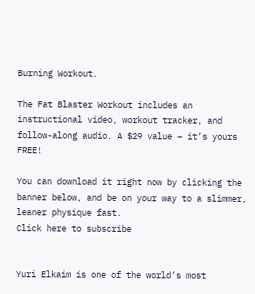Burning Workout.

The Fat Blaster Workout includes an instructional video, workout tracker, and follow-along audio. A $29 value – it’s yours FREE!

You can download it right now by clicking the banner below, and be on your way to a slimmer, leaner physique fast.
Click here to subscribe


Yuri Elkaim is one of the world’s most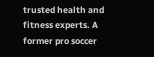trusted health and fitness experts. A former pro soccer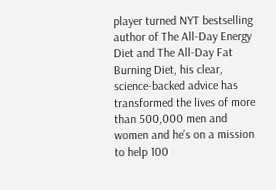player turned NYT bestselling author of The All-Day Energy Diet and The All-Day Fat Burning Diet, his clear, science-backed advice has transformed the lives of more than 500,000 men and women and he’s on a mission to help 100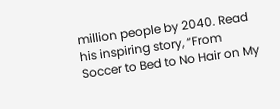million people by 2040. Read his inspiring story, “From Soccer to Bed to No Hair on My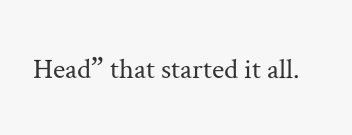Head” that started it all.